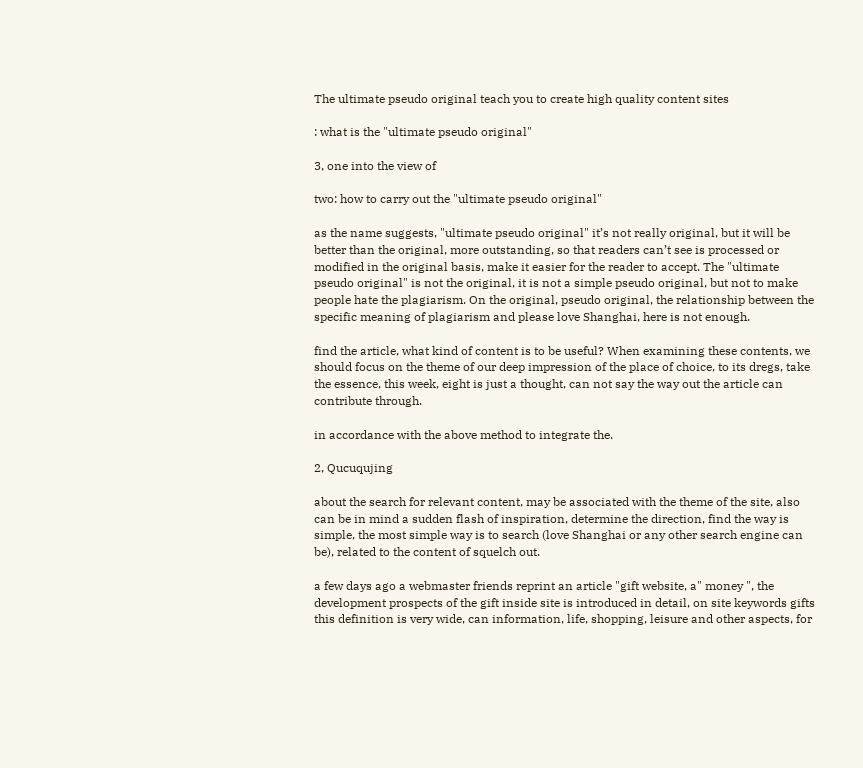The ultimate pseudo original teach you to create high quality content sites

: what is the "ultimate pseudo original"

3, one into the view of

two: how to carry out the "ultimate pseudo original"

as the name suggests, "ultimate pseudo original" it’s not really original, but it will be better than the original, more outstanding, so that readers can’t see is processed or modified in the original basis, make it easier for the reader to accept. The "ultimate pseudo original" is not the original, it is not a simple pseudo original, but not to make people hate the plagiarism. On the original, pseudo original, the relationship between the specific meaning of plagiarism and please love Shanghai, here is not enough.

find the article, what kind of content is to be useful? When examining these contents, we should focus on the theme of our deep impression of the place of choice, to its dregs, take the essence, this week, eight is just a thought, can not say the way out the article can contribute through.

in accordance with the above method to integrate the.

2, Qucuqujing

about the search for relevant content, may be associated with the theme of the site, also can be in mind a sudden flash of inspiration, determine the direction, find the way is simple, the most simple way is to search (love Shanghai or any other search engine can be), related to the content of squelch out.

a few days ago a webmaster friends reprint an article "gift website, a" money ", the development prospects of the gift inside site is introduced in detail, on site keywords gifts this definition is very wide, can information, life, shopping, leisure and other aspects, for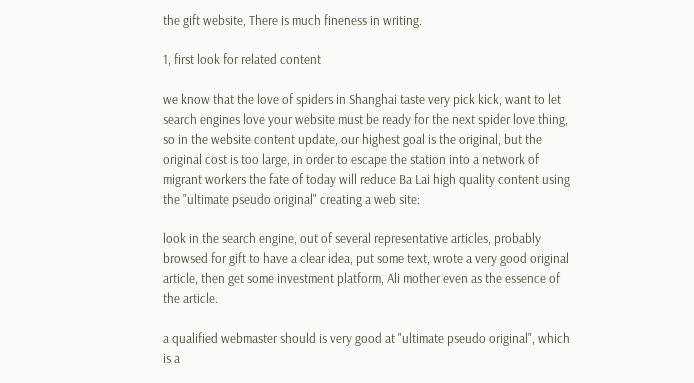the gift website, There is much fineness in writing.

1, first look for related content

we know that the love of spiders in Shanghai taste very pick kick, want to let search engines love your website must be ready for the next spider love thing, so in the website content update, our highest goal is the original, but the original cost is too large, in order to escape the station into a network of migrant workers the fate of today will reduce Ba Lai high quality content using the "ultimate pseudo original" creating a web site:

look in the search engine, out of several representative articles, probably browsed for gift to have a clear idea, put some text, wrote a very good original article, then get some investment platform, Ali mother even as the essence of the article.

a qualified webmaster should is very good at "ultimate pseudo original", which is a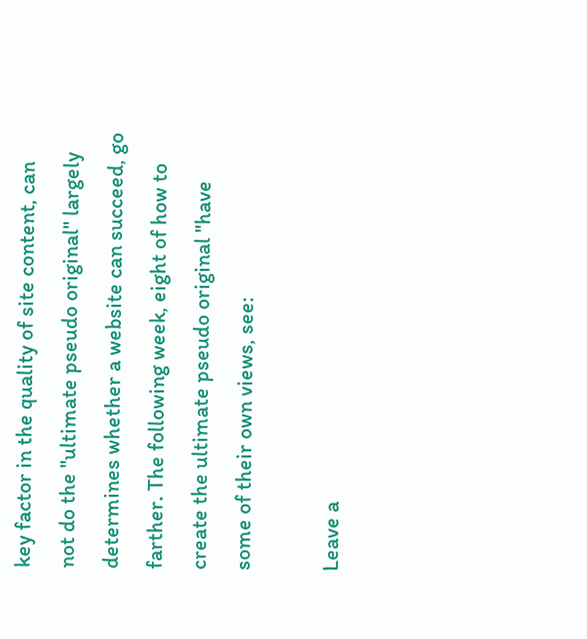key factor in the quality of site content, can not do the "ultimate pseudo original" largely determines whether a website can succeed, go farther. The following week, eight of how to create the ultimate pseudo original "have some of their own views, see:

Leave a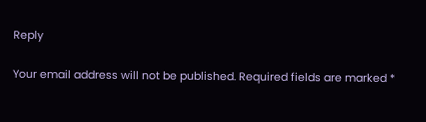Reply

Your email address will not be published. Required fields are marked *